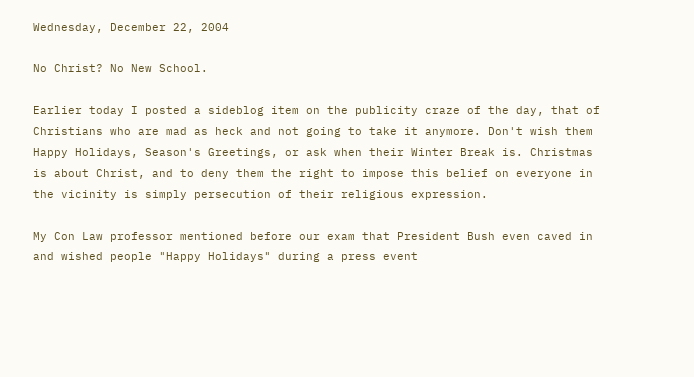Wednesday, December 22, 2004

No Christ? No New School.

Earlier today I posted a sideblog item on the publicity craze of the day, that of Christians who are mad as heck and not going to take it anymore. Don't wish them Happy Holidays, Season's Greetings, or ask when their Winter Break is. Christmas is about Christ, and to deny them the right to impose this belief on everyone in the vicinity is simply persecution of their religious expression.

My Con Law professor mentioned before our exam that President Bush even caved in and wished people "Happy Holidays" during a press event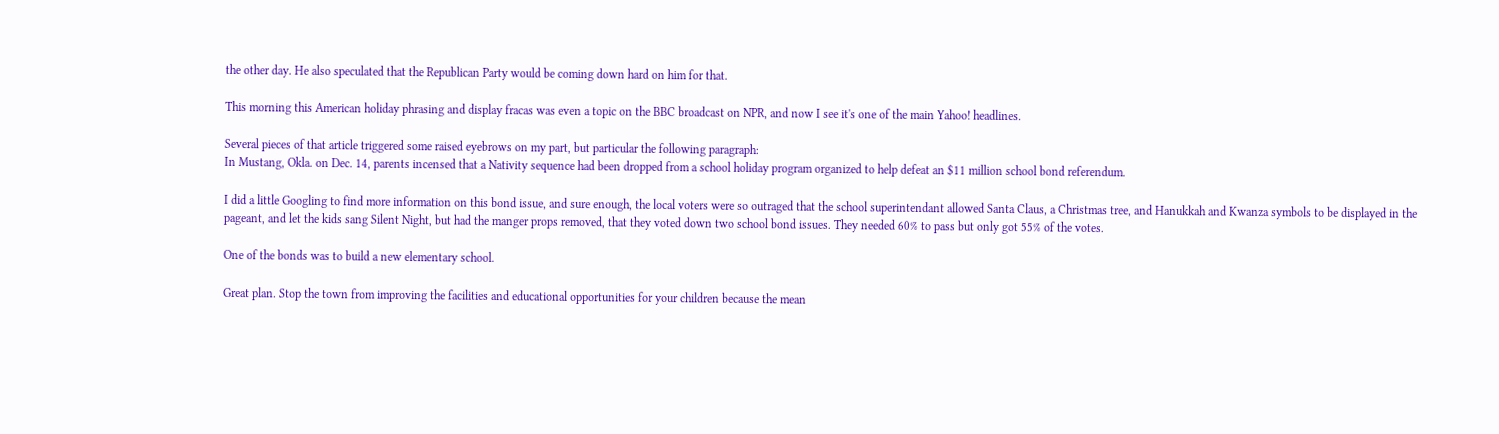the other day. He also speculated that the Republican Party would be coming down hard on him for that.

This morning this American holiday phrasing and display fracas was even a topic on the BBC broadcast on NPR, and now I see it's one of the main Yahoo! headlines.

Several pieces of that article triggered some raised eyebrows on my part, but particular the following paragraph:
In Mustang, Okla. on Dec. 14, parents incensed that a Nativity sequence had been dropped from a school holiday program organized to help defeat an $11 million school bond referendum.

I did a little Googling to find more information on this bond issue, and sure enough, the local voters were so outraged that the school superintendant allowed Santa Claus, a Christmas tree, and Hanukkah and Kwanza symbols to be displayed in the pageant, and let the kids sang Silent Night, but had the manger props removed, that they voted down two school bond issues. They needed 60% to pass but only got 55% of the votes.

One of the bonds was to build a new elementary school.

Great plan. Stop the town from improving the facilities and educational opportunities for your children because the mean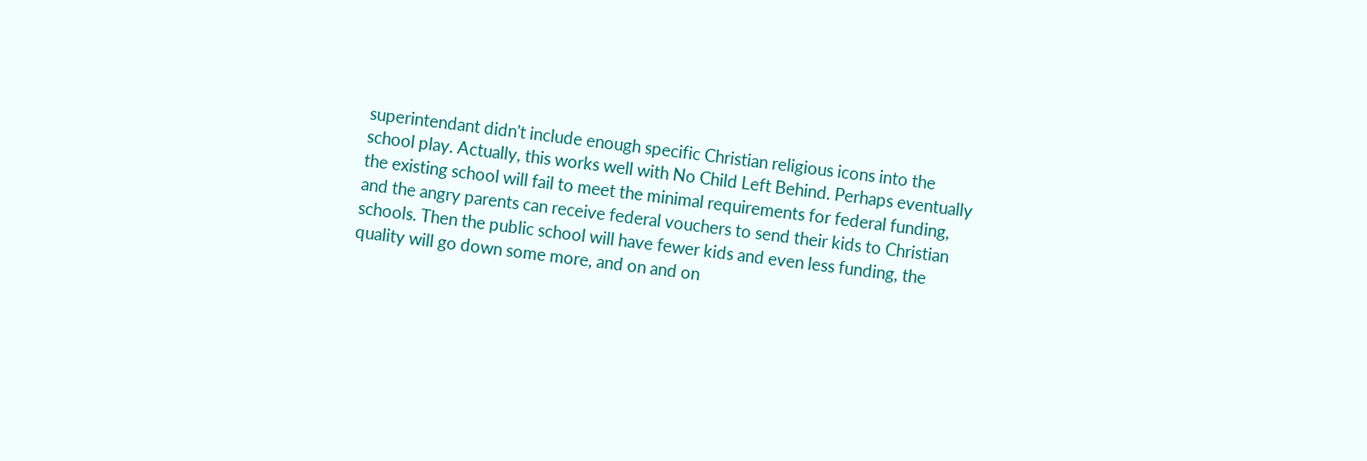superintendant didn't include enough specific Christian religious icons into the school play. Actually, this works well with No Child Left Behind. Perhaps eventually the existing school will fail to meet the minimal requirements for federal funding, and the angry parents can receive federal vouchers to send their kids to Christian schools. Then the public school will have fewer kids and even less funding, the quality will go down some more, and on and on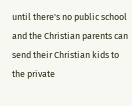until there's no public school and the Christian parents can send their Christian kids to the private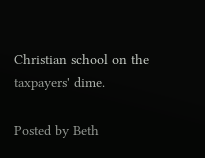Christian school on the taxpayers' dime.

Posted by Beth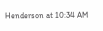Henderson at 10:34 AM